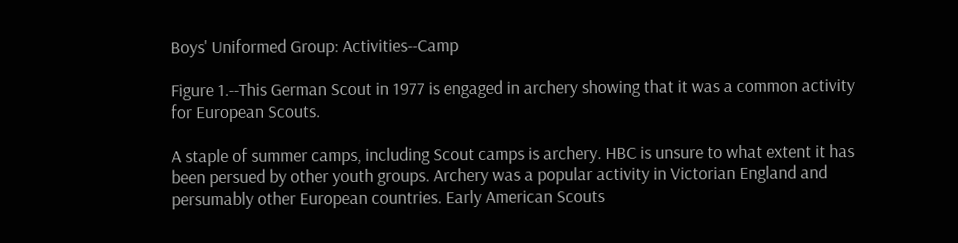Boys' Uniformed Group: Activities--Camp

Figure 1.--This German Scout in 1977 is engaged in archery showing that it was a common activity for European Scouts.

A staple of summer camps, including Scout camps is archery. HBC is unsure to what extent it has been persued by other youth groups. Archery was a popular activity in Victorian England and persumably other European countries. Early American Scouts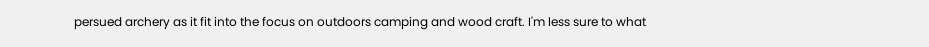persued archery as it fit into the focus on outdoors camping and wood craft. I'm less sure to what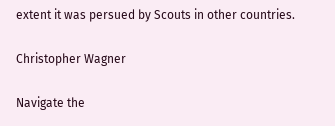extent it was persued by Scouts in other countries.

Christopher Wagner

Navigate the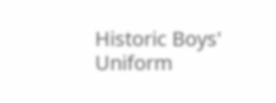Historic Boys' Uniform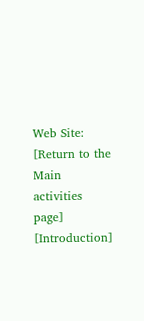Web Site:
[Return to the Main activities page]
[Introduction]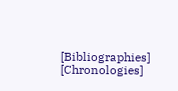[Bibliographies] [Chronologies]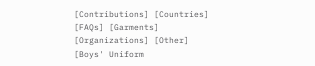[Contributions] [Countries] [FAQs] [Garments] [Organizations] [Other]
[Boys' Uniform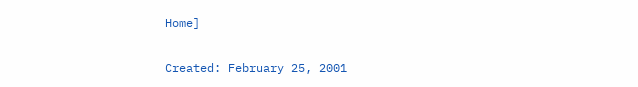Home]

Created: February 25, 2001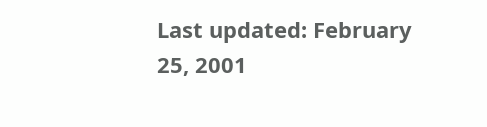Last updated: February 25, 2001